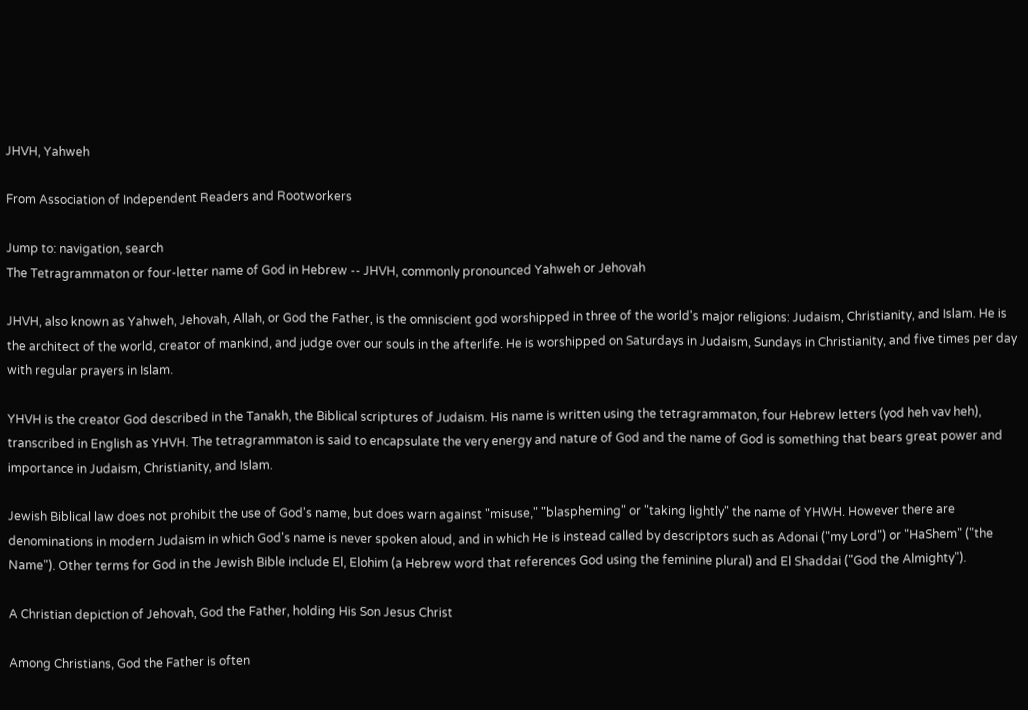JHVH, Yahweh

From Association of Independent Readers and Rootworkers

Jump to: navigation, search
The Tetragrammaton or four-letter name of God in Hebrew -- JHVH, commonly pronounced Yahweh or Jehovah

JHVH, also known as Yahweh, Jehovah, Allah, or God the Father, is the omniscient god worshipped in three of the world's major religions: Judaism, Christianity, and Islam. He is the architect of the world, creator of mankind, and judge over our souls in the afterlife. He is worshipped on Saturdays in Judaism, Sundays in Christianity, and five times per day with regular prayers in Islam.

YHVH is the creator God described in the Tanakh, the Biblical scriptures of Judaism. His name is written using the tetragrammaton, four Hebrew letters (yod heh vav heh), transcribed in English as YHVH. The tetragrammaton is said to encapsulate the very energy and nature of God and the name of God is something that bears great power and importance in Judaism, Christianity, and Islam.

Jewish Biblical law does not prohibit the use of God's name, but does warn against "misuse," "blaspheming" or "taking lightly" the name of YHWH. However there are denominations in modern Judaism in which God's name is never spoken aloud, and in which He is instead called by descriptors such as Adonai ("my Lord") or "HaShem" ("the Name"). Other terms for God in the Jewish Bible include El, Elohim (a Hebrew word that references God using the feminine plural) and El Shaddai ("God the Almighty").

A Christian depiction of Jehovah, God the Father, holding His Son Jesus Christ

Among Christians, God the Father is often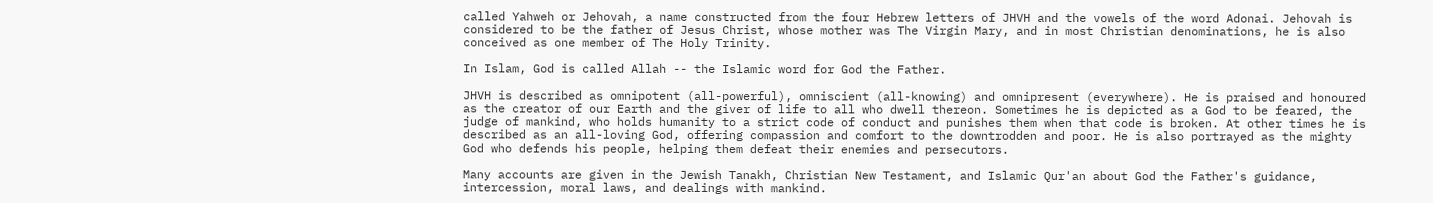called Yahweh or Jehovah, a name constructed from the four Hebrew letters of JHVH and the vowels of the word Adonai. Jehovah is considered to be the father of Jesus Christ, whose mother was The Virgin Mary, and in most Christian denominations, he is also conceived as one member of The Holy Trinity.

In Islam, God is called Allah -- the Islamic word for God the Father.

JHVH is described as omnipotent (all-powerful), omniscient (all-knowing) and omnipresent (everywhere). He is praised and honoured as the creator of our Earth and the giver of life to all who dwell thereon. Sometimes he is depicted as a God to be feared, the judge of mankind, who holds humanity to a strict code of conduct and punishes them when that code is broken. At other times he is described as an all-loving God, offering compassion and comfort to the downtrodden and poor. He is also portrayed as the mighty God who defends his people, helping them defeat their enemies and persecutors.

Many accounts are given in the Jewish Tanakh, Christian New Testament, and Islamic Qur'an about God the Father's guidance, intercession, moral laws, and dealings with mankind.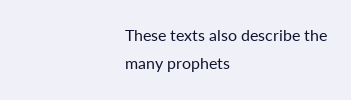These texts also describe the many prophets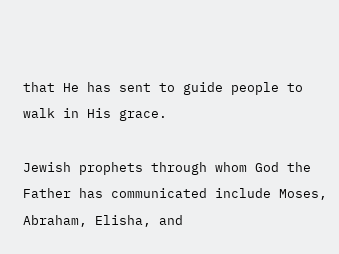that He has sent to guide people to walk in His grace.

Jewish prophets through whom God the Father has communicated include Moses, Abraham, Elisha, and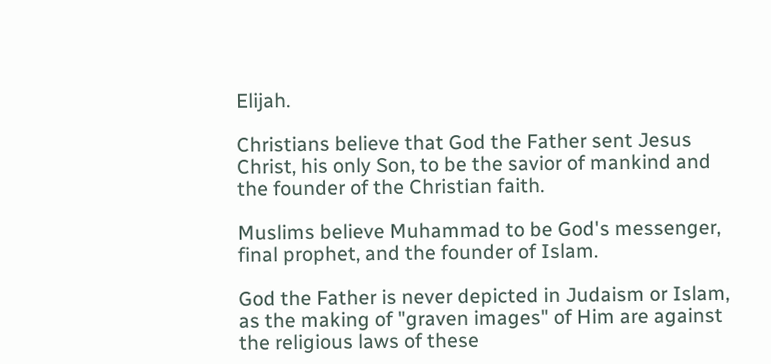Elijah.

Christians believe that God the Father sent Jesus Christ, his only Son, to be the savior of mankind and the founder of the Christian faith.

Muslims believe Muhammad to be God's messenger, final prophet, and the founder of Islam.

God the Father is never depicted in Judaism or Islam, as the making of "graven images" of Him are against the religious laws of these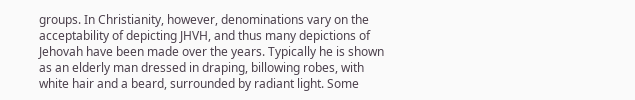groups. In Christianity, however, denominations vary on the acceptability of depicting JHVH, and thus many depictions of Jehovah have been made over the years. Typically he is shown as an elderly man dressed in draping, billowing robes, with white hair and a beard, surrounded by radiant light. Some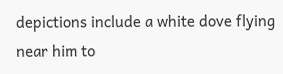depictions include a white dove flying near him to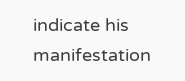indicate his manifestation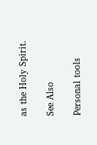as the Holy Spirit.

See Also

Personal tools